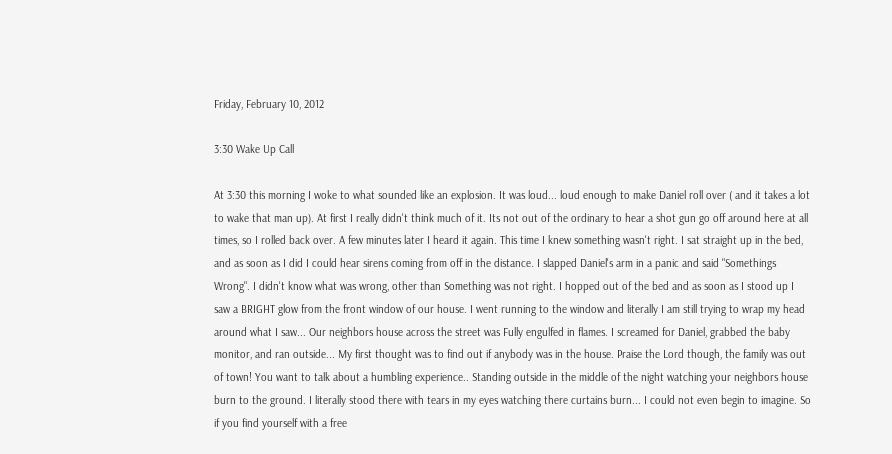Friday, February 10, 2012

3:30 Wake Up Call

At 3:30 this morning I woke to what sounded like an explosion. It was loud... loud enough to make Daniel roll over ( and it takes a lot to wake that man up). At first I really didn't think much of it. Its not out of the ordinary to hear a shot gun go off around here at all times, so I rolled back over. A few minutes later I heard it again. This time I knew something wasn't right. I sat straight up in the bed, and as soon as I did I could hear sirens coming from off in the distance. I slapped Daniel's arm in a panic and said "Somethings Wrong". I didn't know what was wrong, other than Something was not right. I hopped out of the bed and as soon as I stood up I saw a BRIGHT glow from the front window of our house. I went running to the window and literally I am still trying to wrap my head around what I saw... Our neighbors house across the street was Fully engulfed in flames. I screamed for Daniel, grabbed the baby monitor, and ran outside... My first thought was to find out if anybody was in the house. Praise the Lord though, the family was out of town! You want to talk about a humbling experience.. Standing outside in the middle of the night watching your neighbors house burn to the ground. I literally stood there with tears in my eyes watching there curtains burn... I could not even begin to imagine. So if you find yourself with a free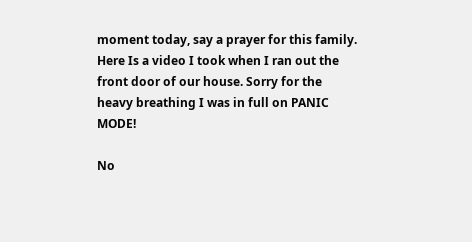moment today, say a prayer for this family.   Here Is a video I took when I ran out the front door of our house. Sorry for the heavy breathing I was in full on PANIC MODE!

No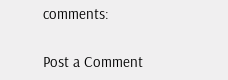comments:

Post a Comment